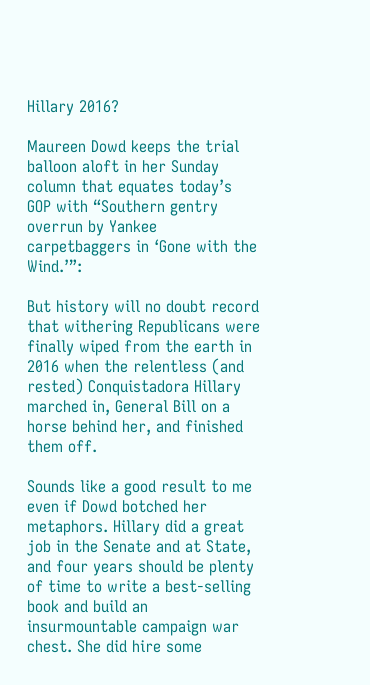Hillary 2016?

Maureen Dowd keeps the trial balloon aloft in her Sunday column that equates today’s GOP with “Southern gentry overrun by Yankee carpetbaggers in ‘Gone with the Wind.’”:

But history will no doubt record that withering Republicans were finally wiped from the earth in 2016 when the relentless (and rested) Conquistadora Hillary marched in, General Bill on a horse behind her, and finished them off.

Sounds like a good result to me even if Dowd botched her metaphors. Hillary did a great job in the Senate and at State, and four years should be plenty of time to write a best-selling book and build an insurmountable campaign war chest. She did hire some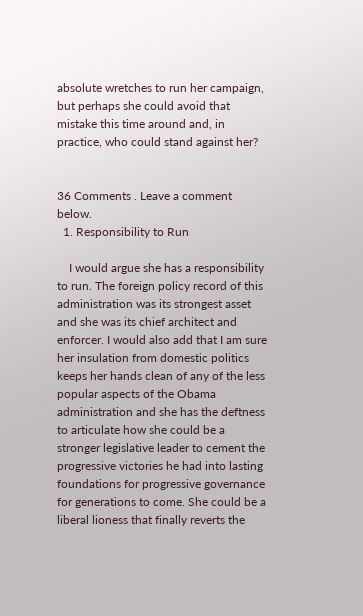absolute wretches to run her campaign, but perhaps she could avoid that mistake this time around and, in practice, who could stand against her?


36 Comments . Leave a comment below.
  1. Responsibility to Run

    I would argue she has a responsibility to run. The foreign policy record of this administration was its strongest asset and she was its chief architect and enforcer. I would also add that I am sure her insulation from domestic politics keeps her hands clean of any of the less popular aspects of the Obama administration and she has the deftness to articulate how she could be a stronger legislative leader to cement the progressive victories he had into lasting foundations for progressive governance for generations to come. She could be a liberal lioness that finally reverts the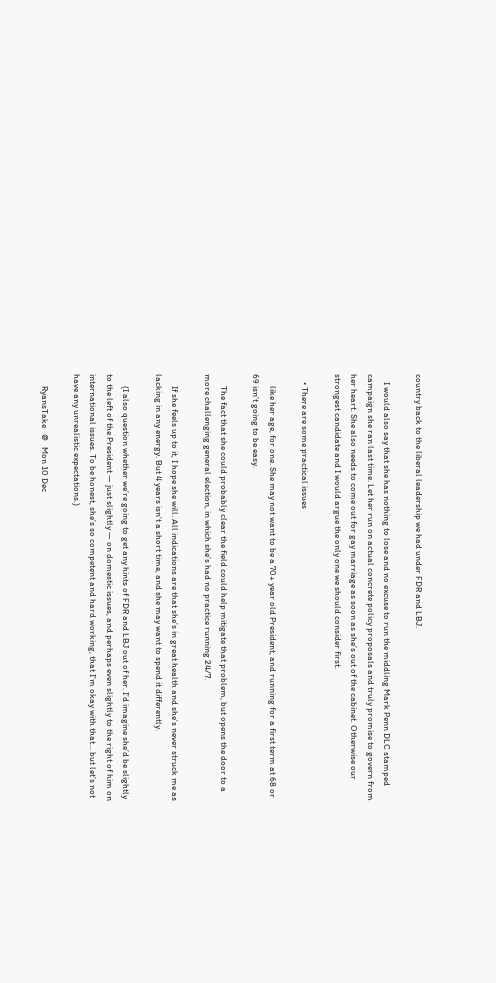country back to the liberal leadership we had under FDR and LBJ.

    I would also say that she has nothing to lose and no excuse to run the middling Mark Penn DLC stamped campaign she ran last time. Let her run on actual concrete policy proposals and truly promise to govern from her heart. She also needs to come out for gay marriage as soon as she’s out of the cabinet. Otherwise our strongest candidate and I would argue the only one we should consider first.

    • There are some practical issues

      like her age, for one. She may not want to be a 70+ year old President, and running for a first term at 68 or 69 isn’t going to be easy.

      The fact that she could probably clear the field could help mitigate that problem, but opens the door to a more challenging general election, in which she’s had no practice running 24/7.

      If she feels up to it, I hope she will. All indications are that she’s in great health and she’s never struck me as lacking in any energy. But 4 years isn’t a short time, and she may want to spend it differently.

      (I also question whether we’re going to get any hints of FDR and LBJ out of her. I’d imagine she’d be slightly to the left of the President — just slightly — on domestic issues, and perhaps even slightly to the right of him on international issues. To be honest, she’s so competent and hard working, that I’m okay with that… but let’s not have any unrealistic expectations.)

      RyansTake   @   Mon 10 Dec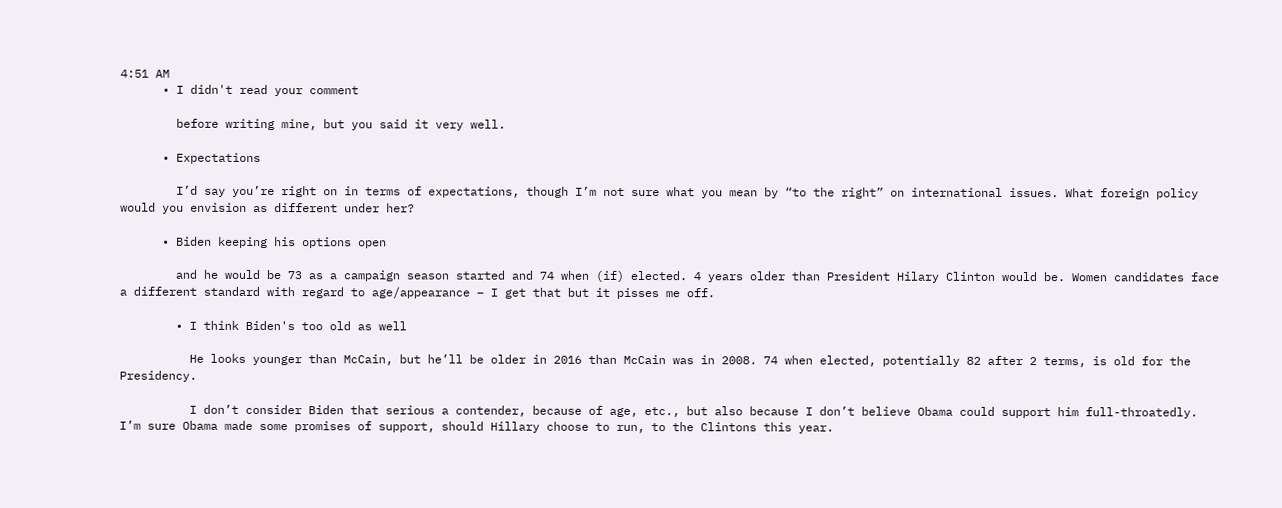4:51 AM
      • I didn't read your comment

        before writing mine, but you said it very well.

      • Expectations

        I’d say you’re right on in terms of expectations, though I’m not sure what you mean by “to the right” on international issues. What foreign policy would you envision as different under her?

      • Biden keeping his options open

        and he would be 73 as a campaign season started and 74 when (if) elected. 4 years older than President Hilary Clinton would be. Women candidates face a different standard with regard to age/appearance – I get that but it pisses me off.

        • I think Biden's too old as well

          He looks younger than McCain, but he’ll be older in 2016 than McCain was in 2008. 74 when elected, potentially 82 after 2 terms, is old for the Presidency.

          I don’t consider Biden that serious a contender, because of age, etc., but also because I don’t believe Obama could support him full-throatedly. I’m sure Obama made some promises of support, should Hillary choose to run, to the Clintons this year.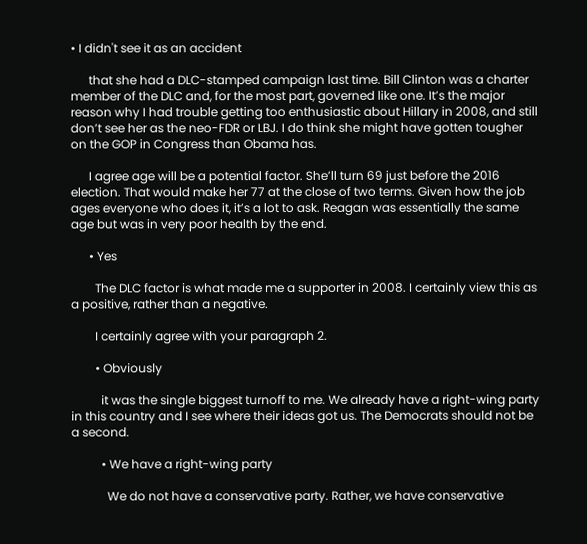• I didn't see it as an accident

      that she had a DLC-stamped campaign last time. Bill Clinton was a charter member of the DLC and, for the most part, governed like one. It’s the major reason why I had trouble getting too enthusiastic about Hillary in 2008, and still don’t see her as the neo-FDR or LBJ. I do think she might have gotten tougher on the GOP in Congress than Obama has.

      I agree age will be a potential factor. She’ll turn 69 just before the 2016 election. That would make her 77 at the close of two terms. Given how the job ages everyone who does it, it’s a lot to ask. Reagan was essentially the same age but was in very poor health by the end.

      • Yes

        The DLC factor is what made me a supporter in 2008. I certainly view this as a positive, rather than a negative.

        I certainly agree with your paragraph 2.

        • Obviously

          it was the single biggest turnoff to me. We already have a right-wing party in this country and I see where their ideas got us. The Democrats should not be a second.

          • We have a right-wing party

            We do not have a conservative party. Rather, we have conservative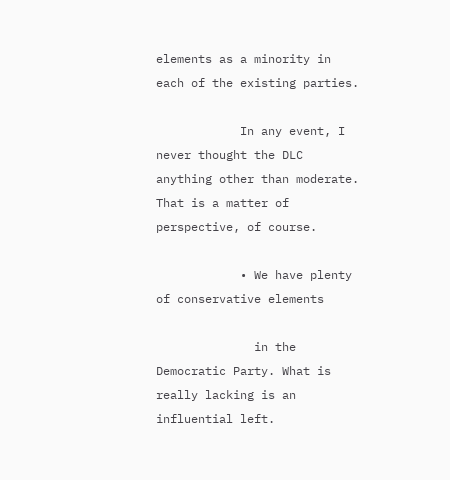elements as a minority in each of the existing parties.

            In any event, I never thought the DLC anything other than moderate. That is a matter of perspective, of course.

            • We have plenty of conservative elements

              in the Democratic Party. What is really lacking is an influential left.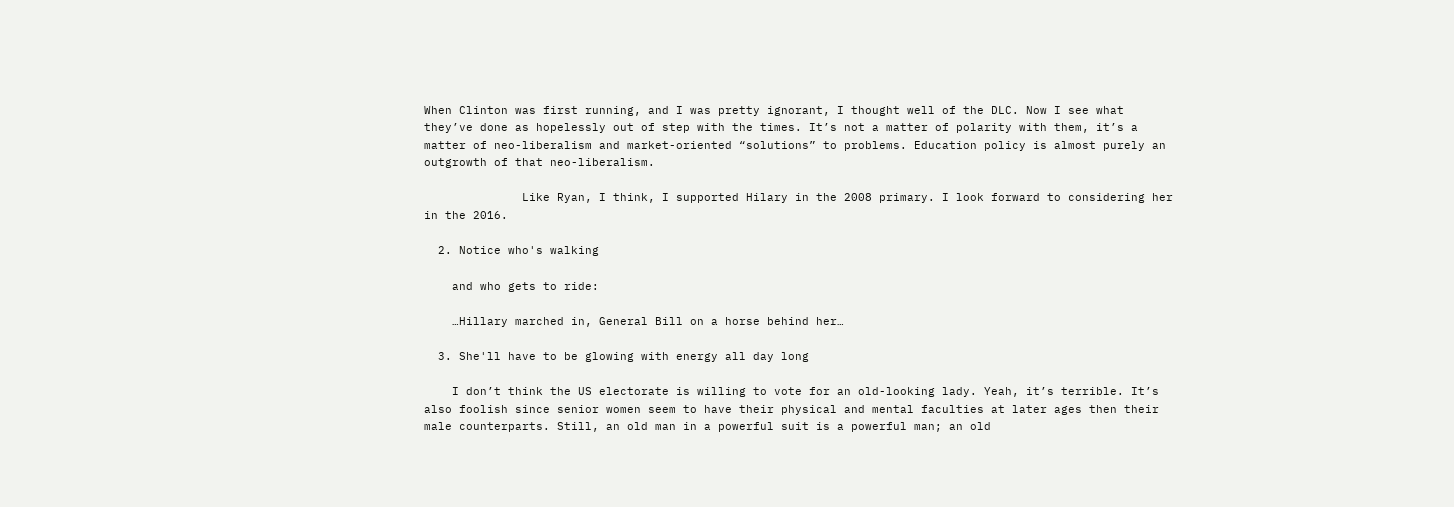When Clinton was first running, and I was pretty ignorant, I thought well of the DLC. Now I see what they’ve done as hopelessly out of step with the times. It’s not a matter of polarity with them, it’s a matter of neo-liberalism and market-oriented “solutions” to problems. Education policy is almost purely an outgrowth of that neo-liberalism.

              Like Ryan, I think, I supported Hilary in the 2008 primary. I look forward to considering her in the 2016.

  2. Notice who's walking

    and who gets to ride:

    …Hillary marched in, General Bill on a horse behind her…

  3. She'll have to be glowing with energy all day long

    I don’t think the US electorate is willing to vote for an old-looking lady. Yeah, it’s terrible. It’s also foolish since senior women seem to have their physical and mental faculties at later ages then their male counterparts. Still, an old man in a powerful suit is a powerful man; an old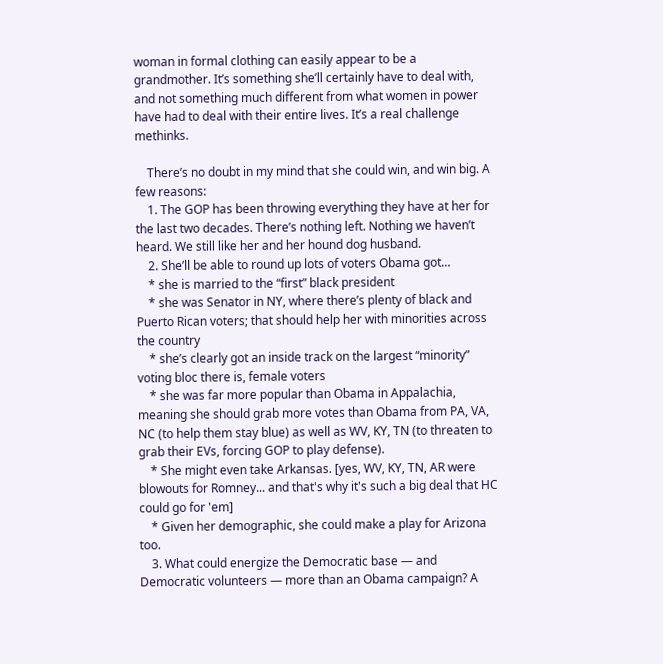woman in formal clothing can easily appear to be a grandmother. It’s something she’ll certainly have to deal with, and not something much different from what women in power have had to deal with their entire lives. It’s a real challenge methinks.

    There’s no doubt in my mind that she could win, and win big. A few reasons:
    1. The GOP has been throwing everything they have at her for the last two decades. There’s nothing left. Nothing we haven’t heard. We still like her and her hound dog husband.
    2. She’ll be able to round up lots of voters Obama got…
    * she is married to the “first” black president
    * she was Senator in NY, where there’s plenty of black and Puerto Rican voters; that should help her with minorities across the country
    * she’s clearly got an inside track on the largest “minority” voting bloc there is, female voters
    * she was far more popular than Obama in Appalachia, meaning she should grab more votes than Obama from PA, VA, NC (to help them stay blue) as well as WV, KY, TN (to threaten to grab their EVs, forcing GOP to play defense).
    * She might even take Arkansas. [yes, WV, KY, TN, AR were blowouts for Romney... and that's why it's such a big deal that HC could go for 'em]
    * Given her demographic, she could make a play for Arizona too.
    3. What could energize the Democratic base — and Democratic volunteers — more than an Obama campaign? A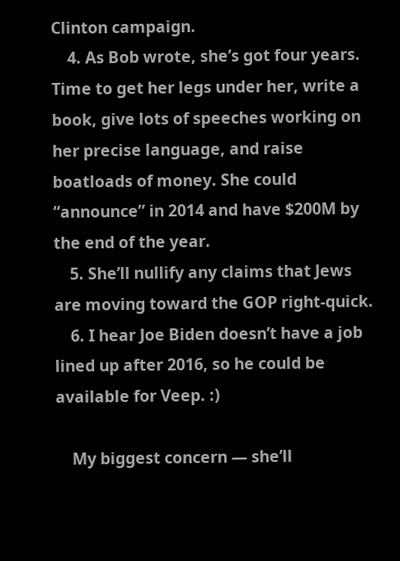Clinton campaign.
    4. As Bob wrote, she’s got four years. Time to get her legs under her, write a book, give lots of speeches working on her precise language, and raise boatloads of money. She could “announce” in 2014 and have $200M by the end of the year.
    5. She’ll nullify any claims that Jews are moving toward the GOP right-quick.
    6. I hear Joe Biden doesn’t have a job lined up after 2016, so he could be available for Veep. :)

    My biggest concern — she’ll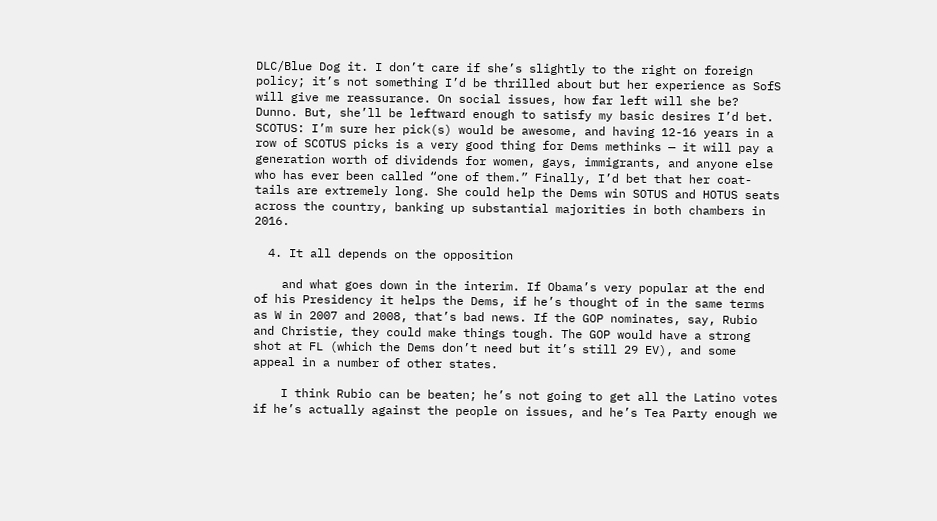DLC/Blue Dog it. I don’t care if she’s slightly to the right on foreign policy; it’s not something I’d be thrilled about but her experience as SofS will give me reassurance. On social issues, how far left will she be? Dunno. But, she’ll be leftward enough to satisfy my basic desires I’d bet. SCOTUS: I’m sure her pick(s) would be awesome, and having 12-16 years in a row of SCOTUS picks is a very good thing for Dems methinks — it will pay a generation worth of dividends for women, gays, immigrants, and anyone else who has ever been called “one of them.” Finally, I’d bet that her coat-tails are extremely long. She could help the Dems win SOTUS and HOTUS seats across the country, banking up substantial majorities in both chambers in 2016.

  4. It all depends on the opposition

    and what goes down in the interim. If Obama’s very popular at the end of his Presidency it helps the Dems, if he’s thought of in the same terms as W in 2007 and 2008, that’s bad news. If the GOP nominates, say, Rubio and Christie, they could make things tough. The GOP would have a strong shot at FL (which the Dems don’t need but it’s still 29 EV), and some appeal in a number of other states.

    I think Rubio can be beaten; he’s not going to get all the Latino votes if he’s actually against the people on issues, and he’s Tea Party enough we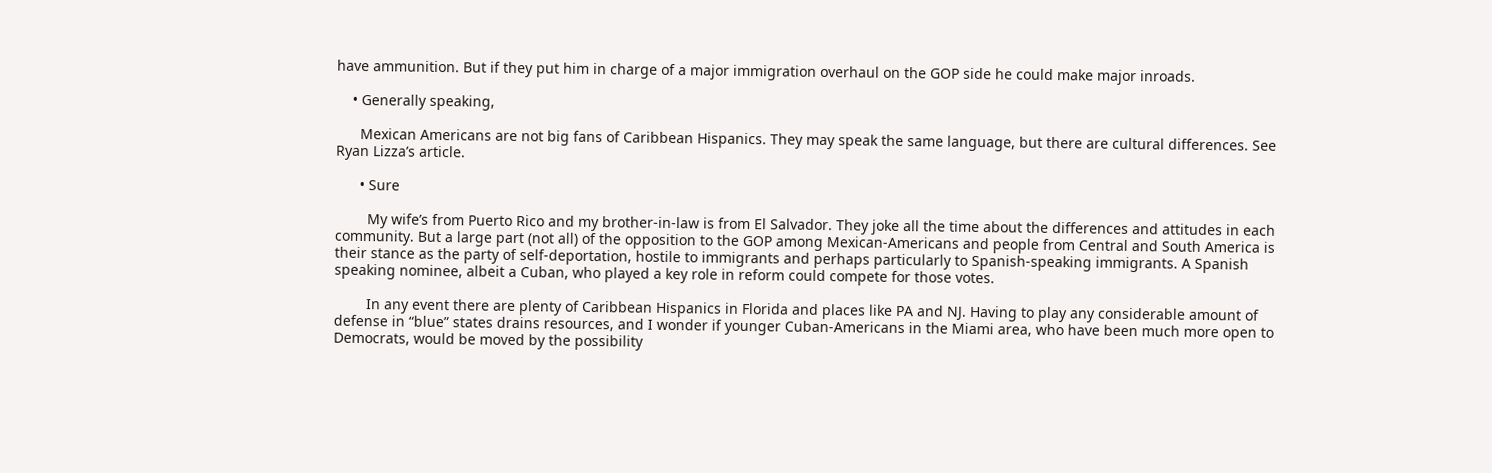have ammunition. But if they put him in charge of a major immigration overhaul on the GOP side he could make major inroads.

    • Generally speaking,

      Mexican Americans are not big fans of Caribbean Hispanics. They may speak the same language, but there are cultural differences. See Ryan Lizza’s article.

      • Sure

        My wife’s from Puerto Rico and my brother-in-law is from El Salvador. They joke all the time about the differences and attitudes in each community. But a large part (not all) of the opposition to the GOP among Mexican-Americans and people from Central and South America is their stance as the party of self-deportation, hostile to immigrants and perhaps particularly to Spanish-speaking immigrants. A Spanish speaking nominee, albeit a Cuban, who played a key role in reform could compete for those votes.

        In any event there are plenty of Caribbean Hispanics in Florida and places like PA and NJ. Having to play any considerable amount of defense in “blue” states drains resources, and I wonder if younger Cuban-Americans in the Miami area, who have been much more open to Democrats, would be moved by the possibility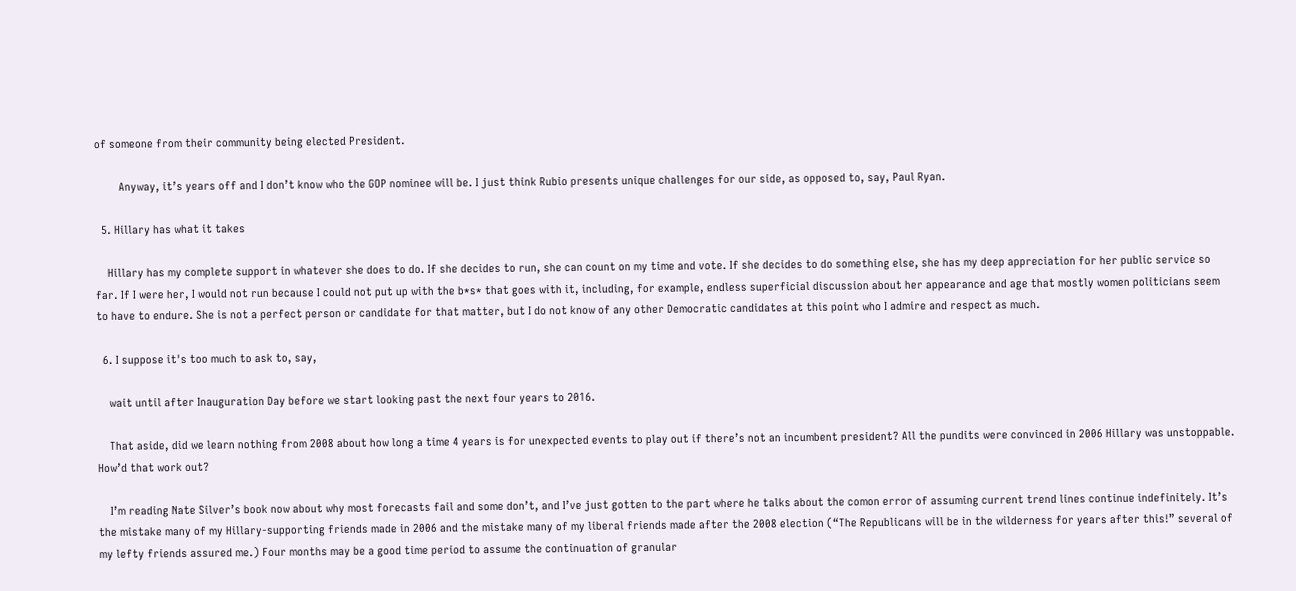of someone from their community being elected President.

        Anyway, it’s years off and I don’t know who the GOP nominee will be. I just think Rubio presents unique challenges for our side, as opposed to, say, Paul Ryan.

  5. Hillary has what it takes

    Hillary has my complete support in whatever she does to do. If she decides to run, she can count on my time and vote. If she decides to do something else, she has my deep appreciation for her public service so far. If I were her, I would not run because I could not put up with the b*s* that goes with it, including, for example, endless superficial discussion about her appearance and age that mostly women politicians seem to have to endure. She is not a perfect person or candidate for that matter, but I do not know of any other Democratic candidates at this point who I admire and respect as much.

  6. I suppose it's too much to ask to, say,

    wait until after Inauguration Day before we start looking past the next four years to 2016.

    That aside, did we learn nothing from 2008 about how long a time 4 years is for unexpected events to play out if there’s not an incumbent president? All the pundits were convinced in 2006 Hillary was unstoppable. How’d that work out?

    I’m reading Nate Silver’s book now about why most forecasts fail and some don’t, and I’ve just gotten to the part where he talks about the comon error of assuming current trend lines continue indefinitely. It’s the mistake many of my Hillary-supporting friends made in 2006 and the mistake many of my liberal friends made after the 2008 election (“The Republicans will be in the wilderness for years after this!” several of my lefty friends assured me.) Four months may be a good time period to assume the continuation of granular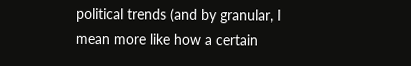political trends (and by granular, I mean more like how a certain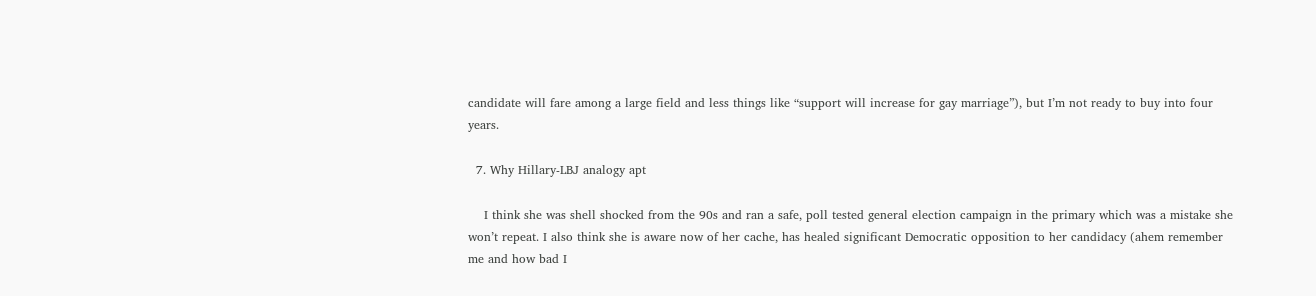candidate will fare among a large field and less things like “support will increase for gay marriage”), but I’m not ready to buy into four years.

  7. Why Hillary-LBJ analogy apt

    I think she was shell shocked from the 90s and ran a safe, poll tested general election campaign in the primary which was a mistake she won’t repeat. I also think she is aware now of her cache, has healed significant Democratic opposition to her candidacy (ahem remember me and how bad I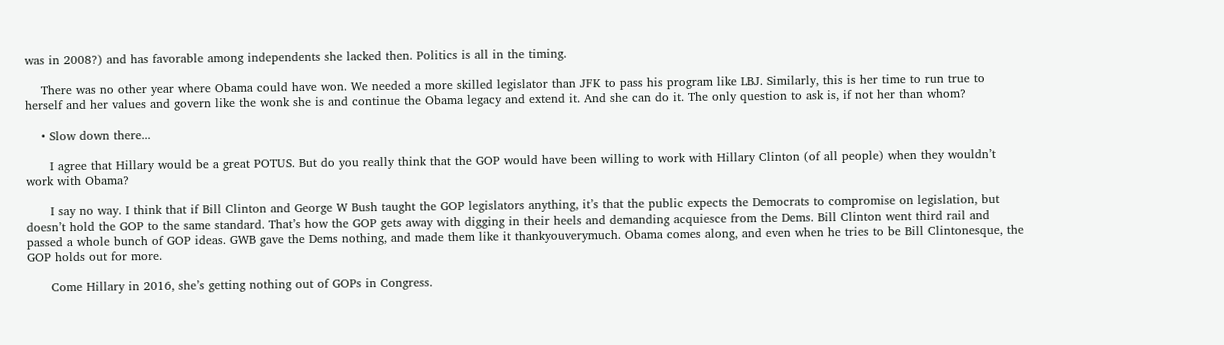was in 2008?) and has favorable among independents she lacked then. Politics is all in the timing.

    There was no other year where Obama could have won. We needed a more skilled legislator than JFK to pass his program like LBJ. Similarly, this is her time to run true to herself and her values and govern like the wonk she is and continue the Obama legacy and extend it. And she can do it. The only question to ask is, if not her than whom?

    • Slow down there...

      I agree that Hillary would be a great POTUS. But do you really think that the GOP would have been willing to work with Hillary Clinton (of all people) when they wouldn’t work with Obama?

      I say no way. I think that if Bill Clinton and George W Bush taught the GOP legislators anything, it’s that the public expects the Democrats to compromise on legislation, but doesn’t hold the GOP to the same standard. That’s how the GOP gets away with digging in their heels and demanding acquiesce from the Dems. Bill Clinton went third rail and passed a whole bunch of GOP ideas. GWB gave the Dems nothing, and made them like it thankyouverymuch. Obama comes along, and even when he tries to be Bill Clintonesque, the GOP holds out for more.

      Come Hillary in 2016, she’s getting nothing out of GOPs in Congress.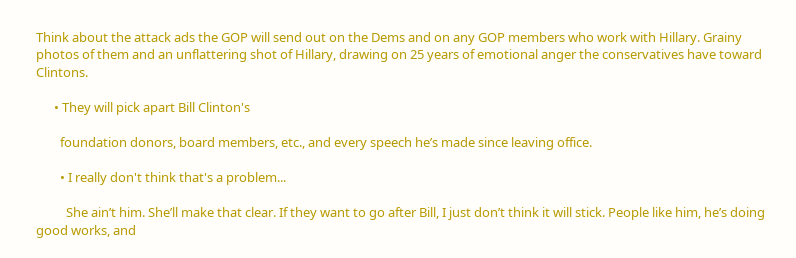Think about the attack ads the GOP will send out on the Dems and on any GOP members who work with Hillary. Grainy photos of them and an unflattering shot of Hillary, drawing on 25 years of emotional anger the conservatives have toward Clintons.

      • They will pick apart Bill Clinton's

        foundation donors, board members, etc., and every speech he’s made since leaving office.

        • I really don't think that's a problem...

          She ain’t him. She’ll make that clear. If they want to go after Bill, I just don’t think it will stick. People like him, he’s doing good works, and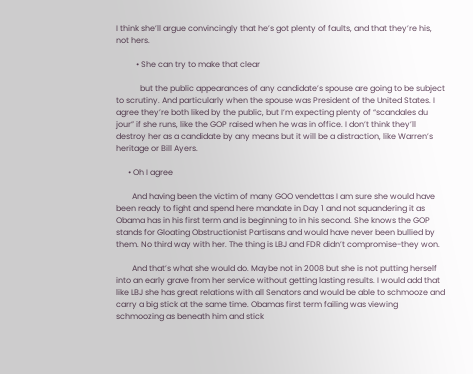I think she’ll argue convincingly that he’s got plenty of faults, and that they’re his, not hers.

          • She can try to make that clear

            but the public appearances of any candidate’s spouse are going to be subject to scrutiny. And particularly when the spouse was President of the United States. I agree they’re both liked by the public, but I’m expecting plenty of “scandales du jour” if she runs, like the GOP raised when he was in office. I don’t think they’ll destroy her as a candidate by any means but it will be a distraction, like Warren’s heritage or Bill Ayers.

      • Oh I agree

        And having been the victim of many GOO vendettas I am sure she would have been ready to fight and spend here mandate in Day 1 and not squandering it as Obama has in his first term and is beginning to in his second. She knows the GOP stands for Gloating Obstructionist Partisans and would have never been bullied by them. No third way with her. The thing is LBJ and FDR didn’t compromise-they won.

        And that’s what she would do. Maybe not in 2008 but she is not putting herself into an early grave from her service without getting lasting results. I would add that like LBJ she has great relations with all Senators and would be able to schmooze and carry a big stick at the same time. Obamas first term failing was viewing schmoozing as beneath him and stick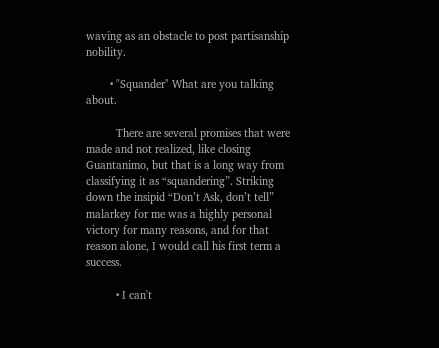waving as an obstacle to post partisanship nobility.

        • "Squander" What are you talking about.

          There are several promises that were made and not realized, like closing Guantanimo, but that is a long way from classifying it as “squandering”. Striking down the insipid “Don’t Ask, don’t tell” malarkey for me was a highly personal victory for many reasons, and for that reason alone, I would call his first term a success.

          • I can't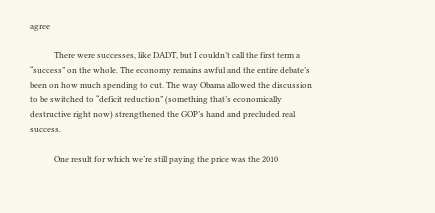agree

            There were successes, like DADT, but I couldn’t call the first term a “success” on the whole. The economy remains awful and the entire debate’s been on how much spending to cut. The way Obama allowed the discussion to be switched to “deficit reduction” (something that’s economically destructive right now) strengthened the GOP’s hand and precluded real success.

            One result for which we’re still paying the price was the 2010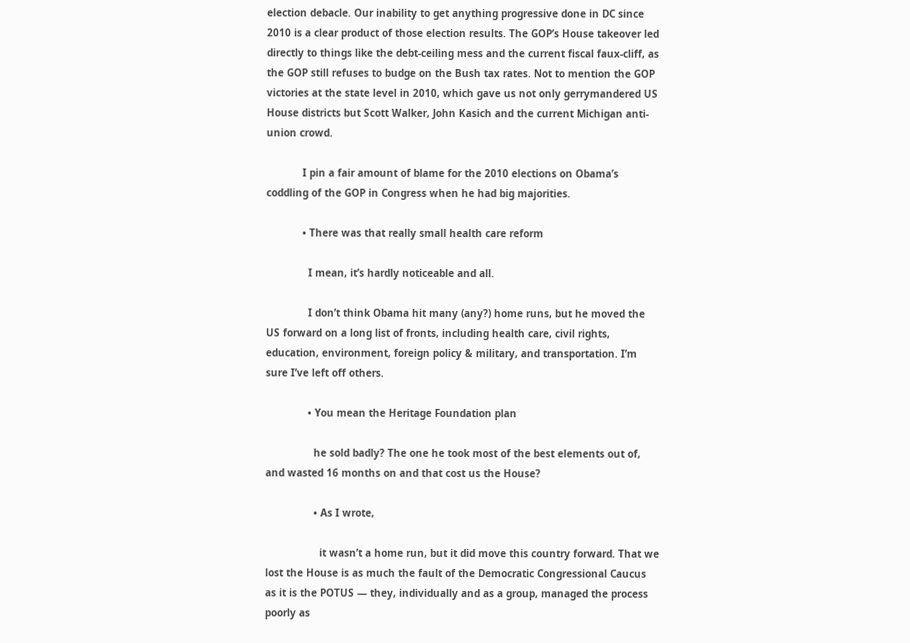election debacle. Our inability to get anything progressive done in DC since 2010 is a clear product of those election results. The GOP’s House takeover led directly to things like the debt-ceiling mess and the current fiscal faux-cliff, as the GOP still refuses to budge on the Bush tax rates. Not to mention the GOP victories at the state level in 2010, which gave us not only gerrymandered US House districts but Scott Walker, John Kasich and the current Michigan anti-union crowd.

            I pin a fair amount of blame for the 2010 elections on Obama’s coddling of the GOP in Congress when he had big majorities.

            • There was that really small health care reform

              I mean, it’s hardly noticeable and all.

              I don’t think Obama hit many (any?) home runs, but he moved the US forward on a long list of fronts, including health care, civil rights, education, environment, foreign policy & military, and transportation. I’m sure I’ve left off others.

              • You mean the Heritage Foundation plan

                he sold badly? The one he took most of the best elements out of, and wasted 16 months on and that cost us the House?

                • As I wrote,

                  it wasn’t a home run, but it did move this country forward. That we lost the House is as much the fault of the Democratic Congressional Caucus as it is the POTUS — they, individually and as a group, managed the process poorly as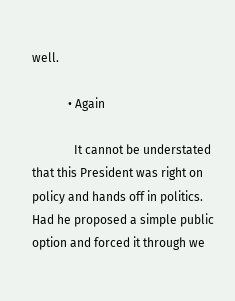well.

            • Again

              It cannot be understated that this President was right on policy and hands off in politics. Had he proposed a simple public option and forced it through we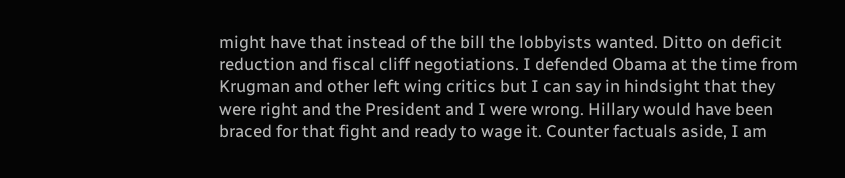might have that instead of the bill the lobbyists wanted. Ditto on deficit reduction and fiscal cliff negotiations. I defended Obama at the time from Krugman and other left wing critics but I can say in hindsight that they were right and the President and I were wrong. Hillary would have been braced for that fight and ready to wage it. Counter factuals aside, I am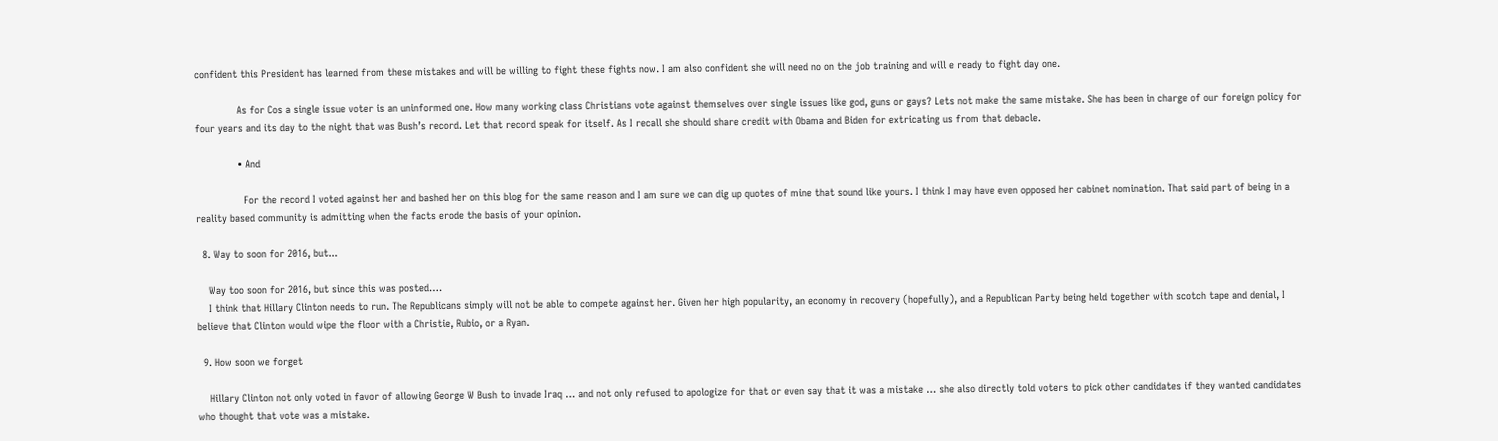confident this President has learned from these mistakes and will be willing to fight these fights now. I am also confident she will need no on the job training and will e ready to fight day one.

              As for Cos a single issue voter is an uninformed one. How many working class Christians vote against themselves over single issues like god, guns or gays? Lets not make the same mistake. She has been in charge of our foreign policy for four years and its day to the night that was Bush’s record. Let that record speak for itself. As I recall she should share credit with Obama and Biden for extricating us from that debacle.

              • And

                For the record I voted against her and bashed her on this blog for the same reason and I am sure we can dig up quotes of mine that sound like yours. I think I may have even opposed her cabinet nomination. That said part of being in a reality based community is admitting when the facts erode the basis of your opinion.

  8. Way to soon for 2016, but...

    Way too soon for 2016, but since this was posted….
    I think that Hillary Clinton needs to run. The Republicans simply will not be able to compete against her. Given her high popularity, an economy in recovery (hopefully), and a Republican Party being held together with scotch tape and denial, I believe that Clinton would wipe the floor with a Christie, Rubio, or a Ryan.

  9. How soon we forget

    Hillary Clinton not only voted in favor of allowing George W Bush to invade Iraq … and not only refused to apologize for that or even say that it was a mistake … she also directly told voters to pick other candidates if they wanted candidates who thought that vote was a mistake.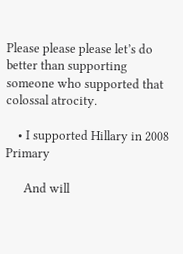Please please please let’s do better than supporting someone who supported that colossal atrocity.

    • I supported Hillary in 2008 Primary

      And will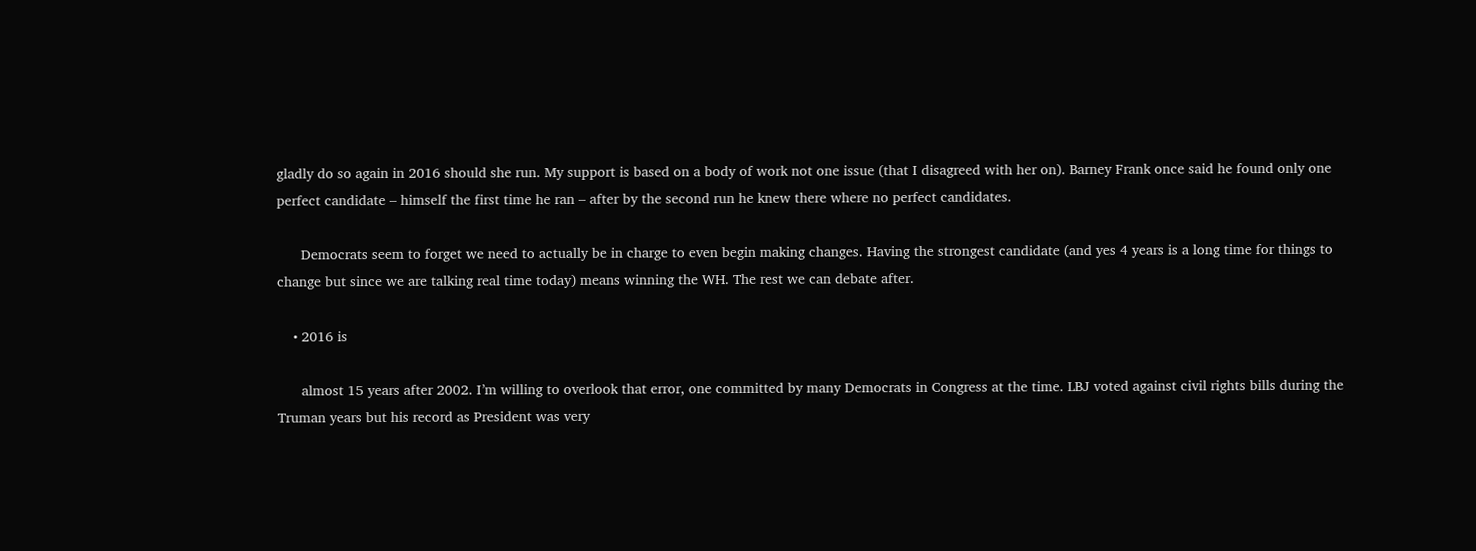gladly do so again in 2016 should she run. My support is based on a body of work not one issue (that I disagreed with her on). Barney Frank once said he found only one perfect candidate – himself the first time he ran – after by the second run he knew there where no perfect candidates.

      Democrats seem to forget we need to actually be in charge to even begin making changes. Having the strongest candidate (and yes 4 years is a long time for things to change but since we are talking real time today) means winning the WH. The rest we can debate after.

    • 2016 is

      almost 15 years after 2002. I’m willing to overlook that error, one committed by many Democrats in Congress at the time. LBJ voted against civil rights bills during the Truman years but his record as President was very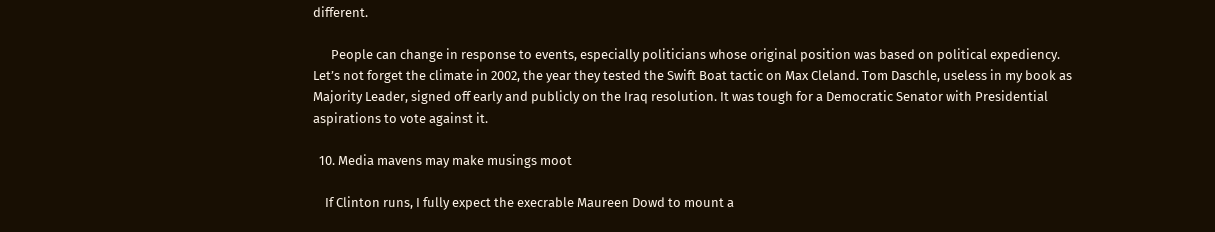different.

      People can change in response to events, especially politicians whose original position was based on political expediency. Let’s not forget the climate in 2002, the year they tested the Swift Boat tactic on Max Cleland. Tom Daschle, useless in my book as Majority Leader, signed off early and publicly on the Iraq resolution. It was tough for a Democratic Senator with Presidential aspirations to vote against it.

  10. Media mavens may make musings moot

    If Clinton runs, I fully expect the execrable Maureen Dowd to mount a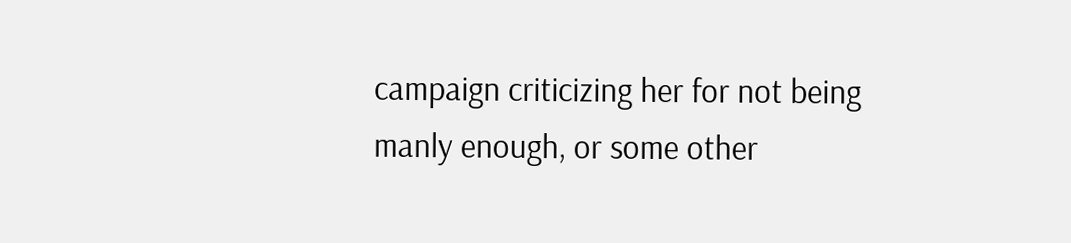campaign criticizing her for not being manly enough, or some other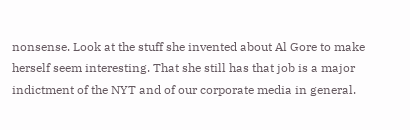nonsense. Look at the stuff she invented about Al Gore to make herself seem interesting. That she still has that job is a major indictment of the NYT and of our corporate media in general.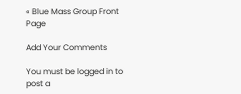« Blue Mass Group Front Page

Add Your Comments

You must be logged in to post a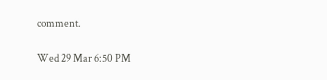comment.

Wed 29 Mar 6:50 PM